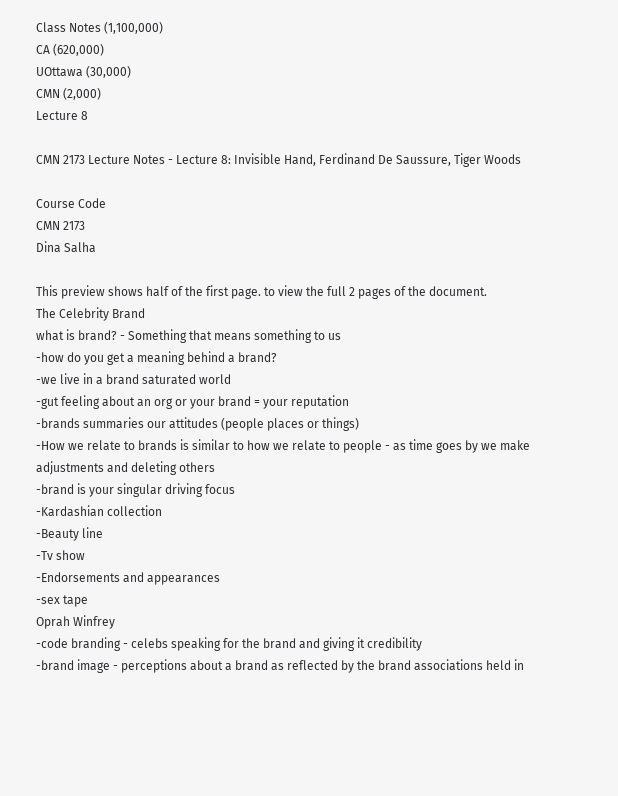Class Notes (1,100,000)
CA (620,000)
UOttawa (30,000)
CMN (2,000)
Lecture 8

CMN 2173 Lecture Notes - Lecture 8: Invisible Hand, Ferdinand De Saussure, Tiger Woods

Course Code
CMN 2173
Dina Salha

This preview shows half of the first page. to view the full 2 pages of the document.
The Celebrity Brand
what is brand? - Something that means something to us
-how do you get a meaning behind a brand?
-we live in a brand saturated world
-gut feeling about an org or your brand = your reputation
-brands summaries our attitudes (people places or things)
-How we relate to brands is similar to how we relate to people - as time goes by we make
adjustments and deleting others
-brand is your singular driving focus
-Kardashian collection
-Beauty line
-Tv show
-Endorsements and appearances
-sex tape
Oprah Winfrey
-code branding - celebs speaking for the brand and giving it credibility
-brand image - perceptions about a brand as reflected by the brand associations held in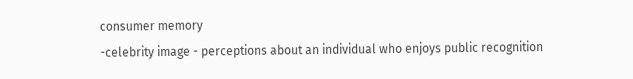consumer memory
-celebrity image - perceptions about an individual who enjoys public recognition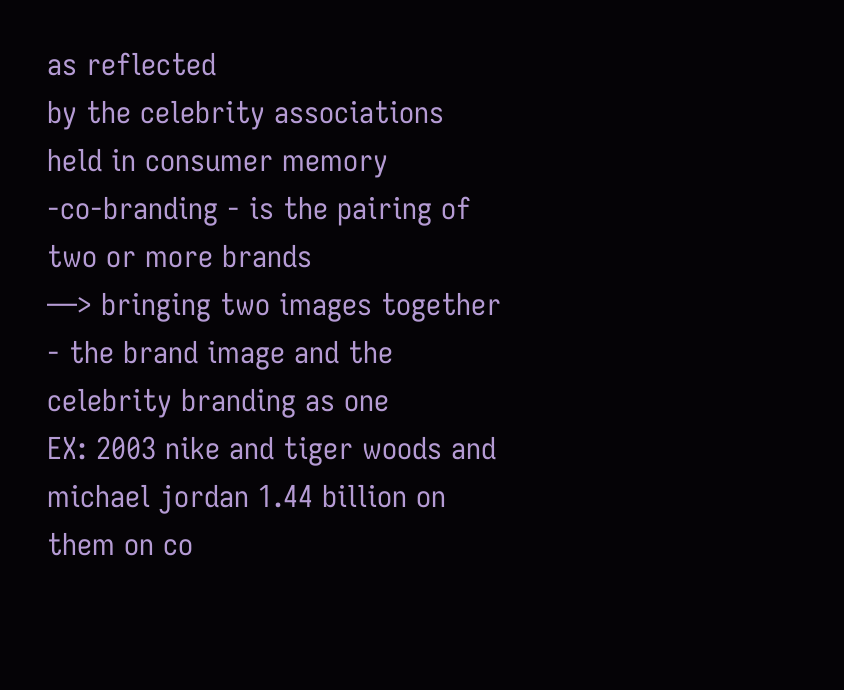as reflected
by the celebrity associations held in consumer memory
-co-branding - is the pairing of two or more brands
—> bringing two images together - the brand image and the celebrity branding as one
EX: 2003 nike and tiger woods and michael jordan 1.44 billion on them on co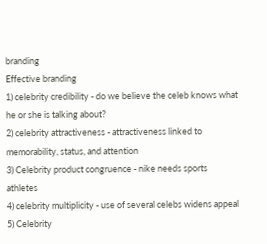branding
Effective branding
1) celebrity credibility - do we believe the celeb knows what he or she is talking about?
2) celebrity attractiveness - attractiveness linked to memorability, status, and attention
3) Celebrity product congruence - nike needs sports athletes
4) celebrity multiplicity - use of several celebs widens appeal
5) Celebrity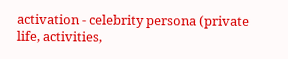activation - celebrity persona (private life, activities,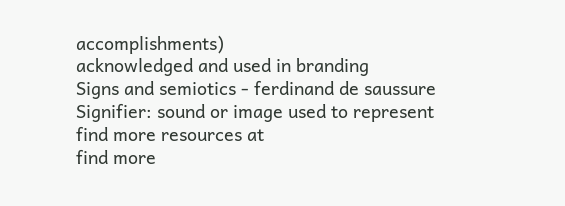accomplishments)
acknowledged and used in branding
Signs and semiotics - ferdinand de saussure
Signifier: sound or image used to represent
find more resources at
find more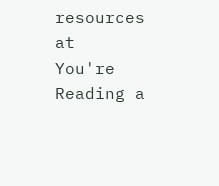resources at
You're Reading a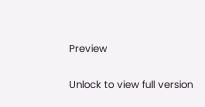Preview

Unlock to view full version